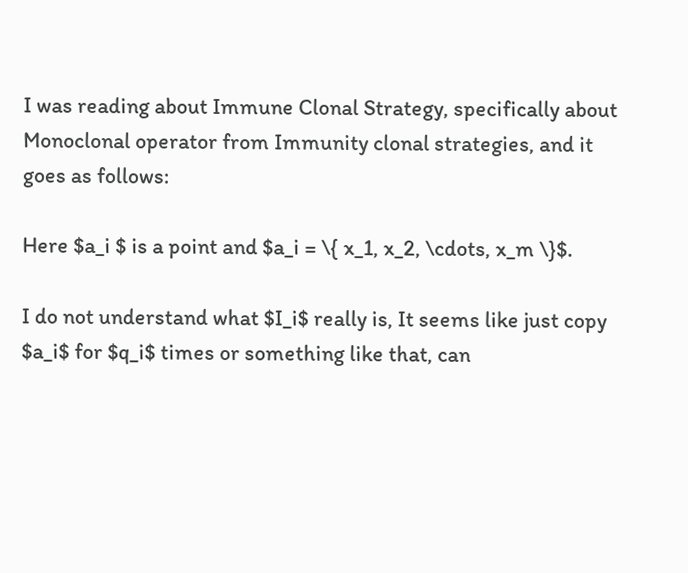I was reading about Immune Clonal Strategy, specifically about Monoclonal operator from Immunity clonal strategies, and it goes as follows:

Here $a_i $ is a point and $a_i = \{ x_1, x_2, \cdots, x_m \}$.

I do not understand what $I_i$ really is, It seems like just copy $a_i$ for $q_i$ times or something like that, can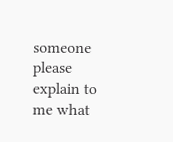someone please explain to me what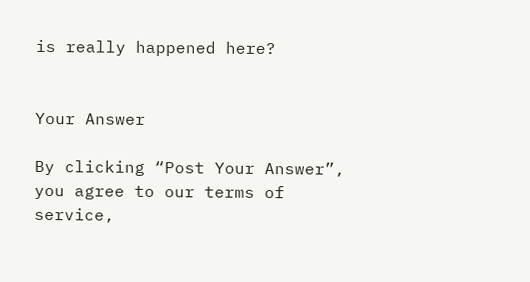is really happened here?


Your Answer

By clicking “Post Your Answer”, you agree to our terms of service,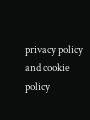privacy policy and cookie policy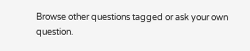Browse other questions tagged or ask your own question.